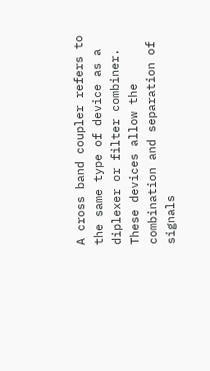A cross band coupler refers to the same type of device as a diplexer or filter combiner. These devices allow the combination and separation of signals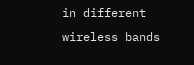in different wireless bands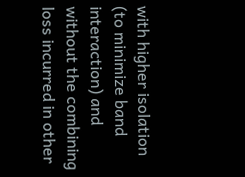with higher isolation (to minimize band interaction) and without the combining loss incurred in other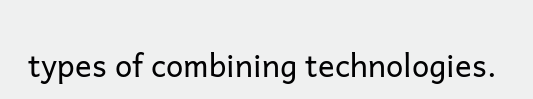types of combining technologies.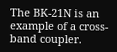The BK-21N is an example of a cross-band coupler.